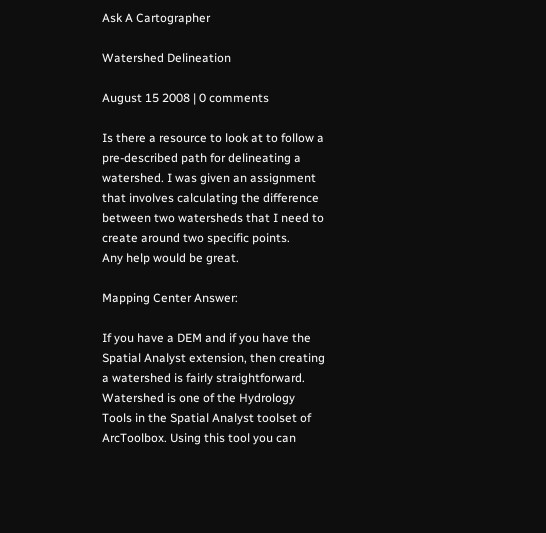Ask A Cartographer

Watershed Delineation

August 15 2008 | 0 comments

Is there a resource to look at to follow a pre-described path for delineating a watershed. I was given an assignment that involves calculating the difference between two watersheds that I need to create around two specific points.
Any help would be great.

Mapping Center Answer:

If you have a DEM and if you have the Spatial Analyst extension, then creating a watershed is fairly straightforward. Watershed is one of the Hydrology Tools in the Spatial Analyst toolset of ArcToolbox. Using this tool you can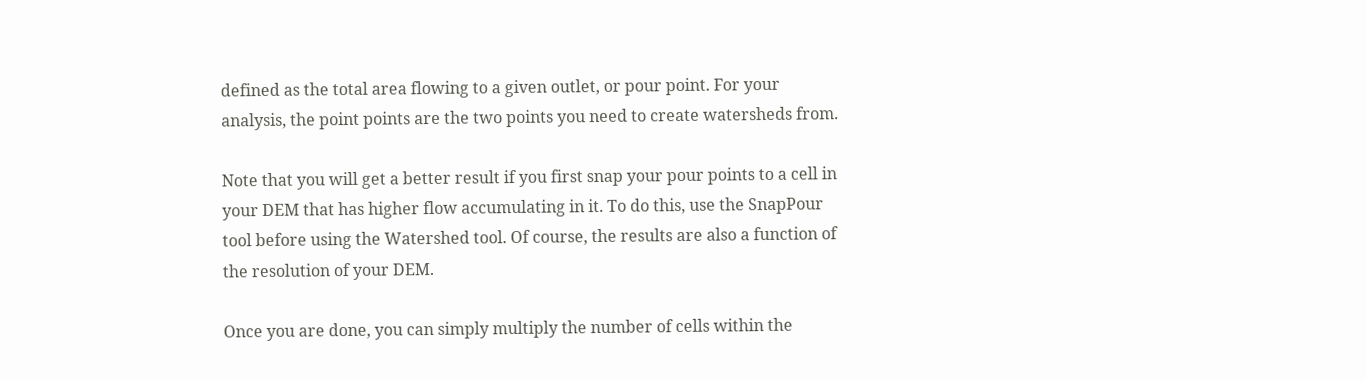defined as the total area flowing to a given outlet, or pour point. For your analysis, the point points are the two points you need to create watersheds from.

Note that you will get a better result if you first snap your pour points to a cell in your DEM that has higher flow accumulating in it. To do this, use the SnapPour tool before using the Watershed tool. Of course, the results are also a function of the resolution of your DEM.

Once you are done, you can simply multiply the number of cells within the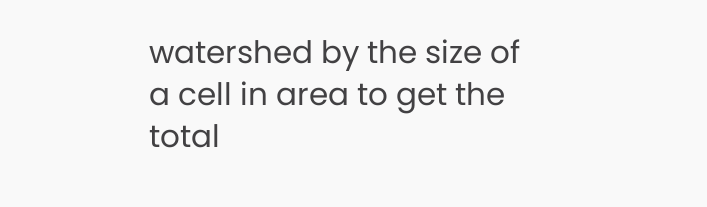watershed by the size of a cell in area to get the total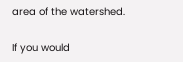area of the watershed.

If you would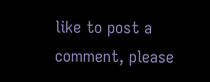like to post a comment, please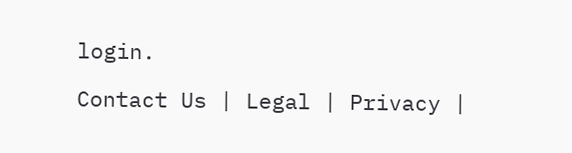login.

Contact Us | Legal | Privacy |